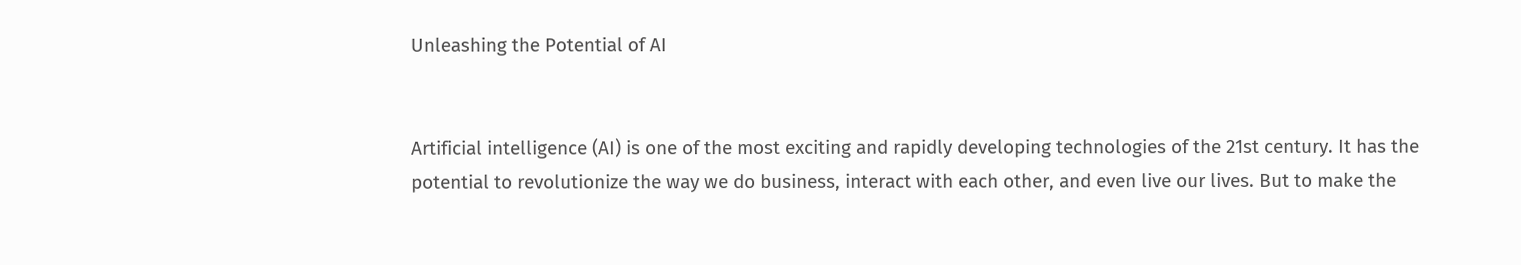Unleashing the Potential of AI


Artificial intelligence (AI) is one of the most exciting and rapidly developing technologies of the 21st century. It has the potential to revolutionize the way we do business, interact with each other, and even live our lives. But to make the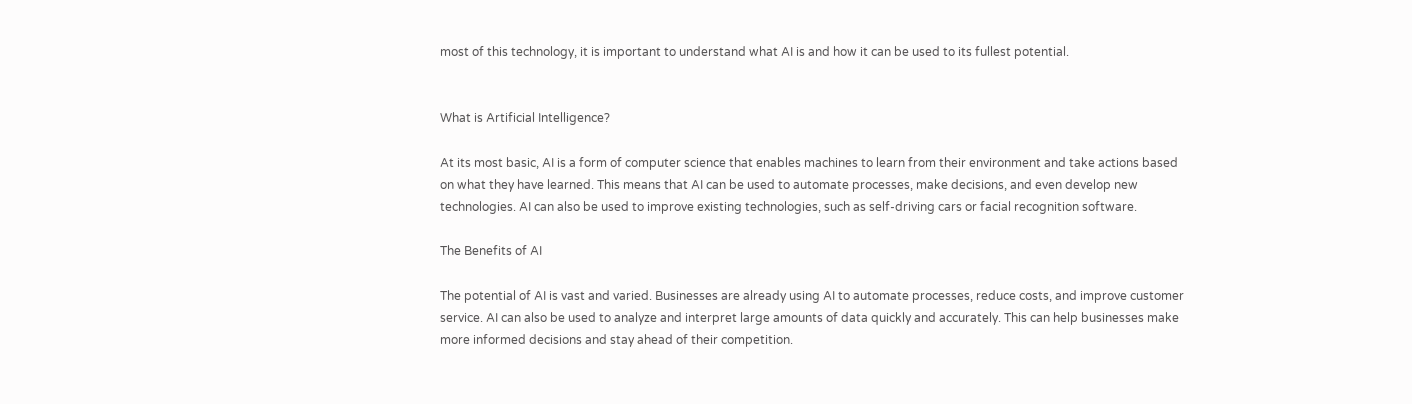most of this technology, it is important to understand what AI is and how it can be used to its fullest potential.


What is Artificial Intelligence?

At its most basic, AI is a form of computer science that enables machines to learn from their environment and take actions based on what they have learned. This means that AI can be used to automate processes, make decisions, and even develop new technologies. AI can also be used to improve existing technologies, such as self-driving cars or facial recognition software.

The Benefits of AI

The potential of AI is vast and varied. Businesses are already using AI to automate processes, reduce costs, and improve customer service. AI can also be used to analyze and interpret large amounts of data quickly and accurately. This can help businesses make more informed decisions and stay ahead of their competition.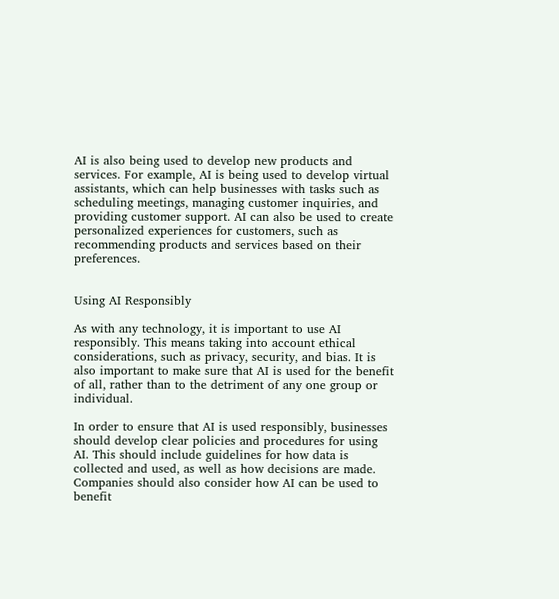AI is also being used to develop new products and services. For example, AI is being used to develop virtual assistants, which can help businesses with tasks such as scheduling meetings, managing customer inquiries, and providing customer support. AI can also be used to create personalized experiences for customers, such as recommending products and services based on their preferences.


Using AI Responsibly

As with any technology, it is important to use AI responsibly. This means taking into account ethical considerations, such as privacy, security, and bias. It is also important to make sure that AI is used for the benefit of all, rather than to the detriment of any one group or individual.

In order to ensure that AI is used responsibly, businesses should develop clear policies and procedures for using AI. This should include guidelines for how data is collected and used, as well as how decisions are made. Companies should also consider how AI can be used to benefit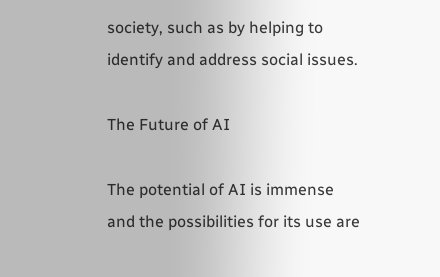society, such as by helping to identify and address social issues.

The Future of AI

The potential of AI is immense and the possibilities for its use are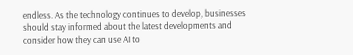endless. As the technology continues to develop, businesses should stay informed about the latest developments and consider how they can use AI to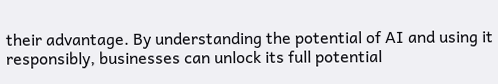their advantage. By understanding the potential of AI and using it responsibly, businesses can unlock its full potential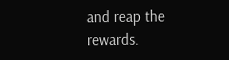and reap the rewards.